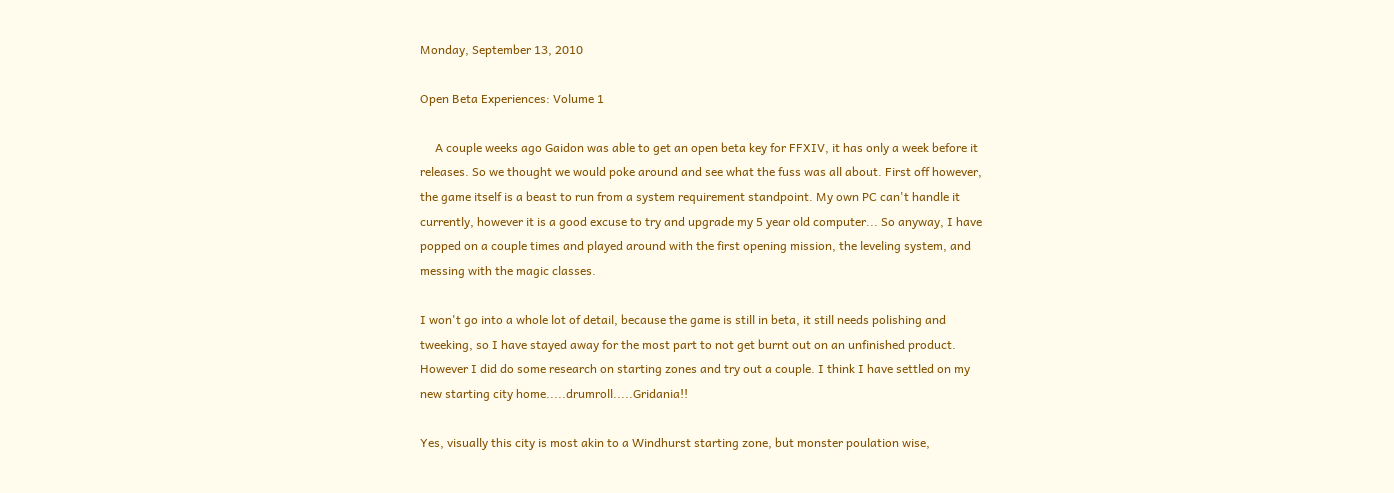Monday, September 13, 2010

Open Beta Experiences: Volume 1

     A couple weeks ago Gaidon was able to get an open beta key for FFXIV, it has only a week before it releases. So we thought we would poke around and see what the fuss was all about. First off however, the game itself is a beast to run from a system requirement standpoint. My own PC can't handle it currently, however it is a good excuse to try and upgrade my 5 year old computer... So anyway, I have popped on a couple times and played around with the first opening mission, the leveling system, and messing with the magic classes.

I won't go into a whole lot of detail, because the game is still in beta, it still needs polishing and tweeking, so I have stayed away for the most part to not get burnt out on an unfinished product. However I did do some research on starting zones and try out a couple. I think I have settled on my new starting city home.....drumroll.....Gridania!!

Yes, visually this city is most akin to a Windhurst starting zone, but monster poulation wise,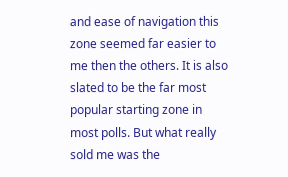and ease of navigation this zone seemed far easier to me then the others. It is also slated to be the far most popular starting zone in most polls. But what really sold me was the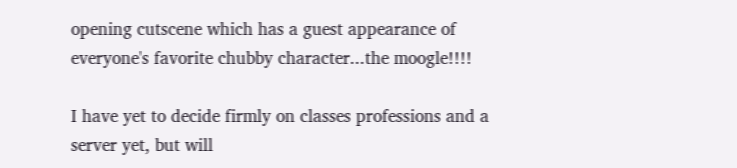opening cutscene which has a guest appearance of everyone's favorite chubby character...the moogle!!!!

I have yet to decide firmly on classes professions and a server yet, but will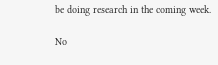be doing research in the coming week.

No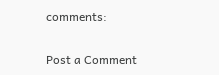comments:

Post a Comment